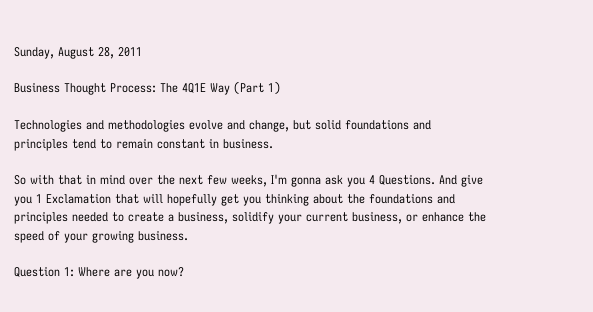Sunday, August 28, 2011

Business Thought Process: The 4Q1E Way (Part 1)

Technologies and methodologies evolve and change, but solid foundations and principles tend to remain constant in business.

So with that in mind over the next few weeks, I'm gonna ask you 4 Questions. And give you 1 Exclamation that will hopefully get you thinking about the foundations and principles needed to create a business, solidify your current business, or enhance the speed of your growing business.

Question 1: Where are you now?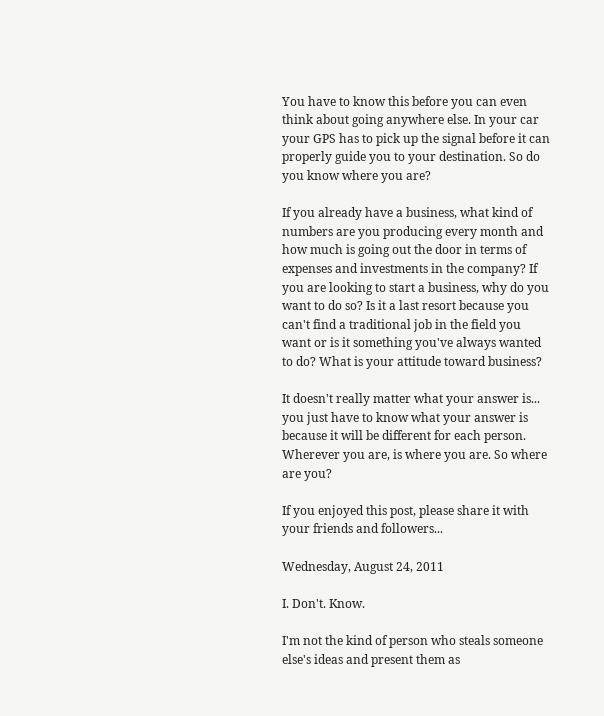You have to know this before you can even think about going anywhere else. In your car your GPS has to pick up the signal before it can properly guide you to your destination. So do you know where you are?

If you already have a business, what kind of numbers are you producing every month and how much is going out the door in terms of expenses and investments in the company? If you are looking to start a business, why do you want to do so? Is it a last resort because you can't find a traditional job in the field you want or is it something you've always wanted to do? What is your attitude toward business?

It doesn't really matter what your answer is... you just have to know what your answer is because it will be different for each person. Wherever you are, is where you are. So where are you?

If you enjoyed this post, please share it with your friends and followers...

Wednesday, August 24, 2011

I. Don't. Know.

I'm not the kind of person who steals someone else's ideas and present them as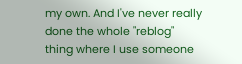my own. And I've never really done the whole "reblog" thing where I use someone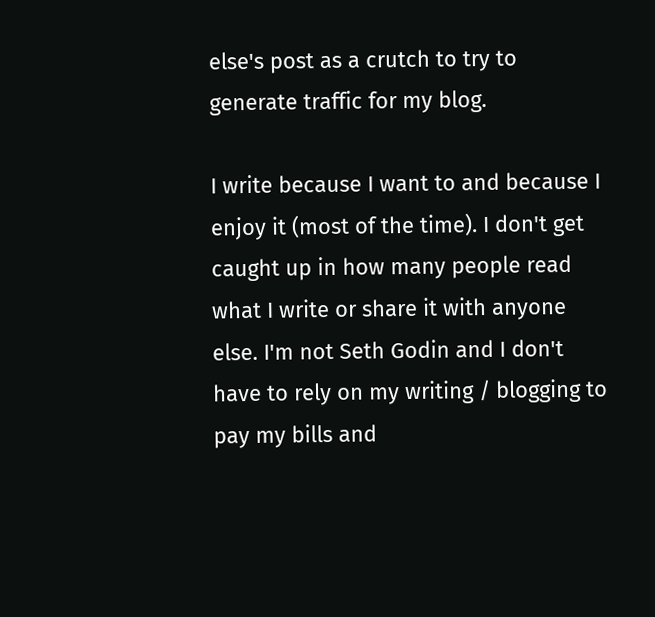else's post as a crutch to try to generate traffic for my blog.

I write because I want to and because I enjoy it (most of the time). I don't get caught up in how many people read what I write or share it with anyone else. I'm not Seth Godin and I don't have to rely on my writing / blogging to pay my bills and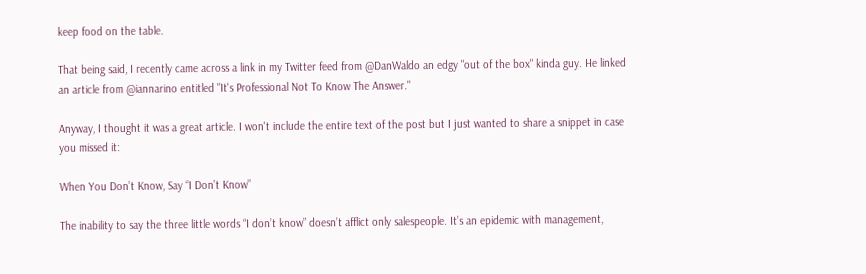keep food on the table.

That being said, I recently came across a link in my Twitter feed from @DanWaldo an edgy "out of the box" kinda guy. He linked an article from @iannarino entitled "It's Professional Not To Know The Answer."

Anyway, I thought it was a great article. I won't include the entire text of the post but I just wanted to share a snippet in case you missed it:

When You Don’t Know, Say “I Don’t Know”

The inability to say the three little words “I don’t know” doesn’t afflict only salespeople. It’s an epidemic with management,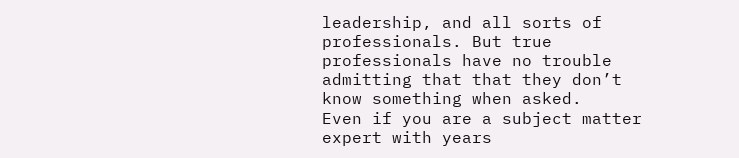leadership, and all sorts of professionals. But true professionals have no trouble admitting that that they don’t know something when asked.
Even if you are a subject matter expert with years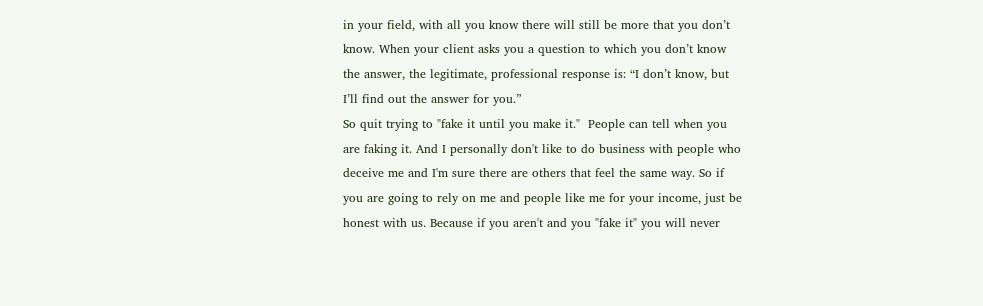in your field, with all you know there will still be more that you don’t know. When your client asks you a question to which you don’t know the answer, the legitimate, professional response is: “I don’t know, but I’ll find out the answer for you.”
So quit trying to "fake it until you make it."  People can tell when you are faking it. And I personally don't like to do business with people who deceive me and I'm sure there are others that feel the same way. So if you are going to rely on me and people like me for your income, just be honest with us. Because if you aren't and you "fake it" you will never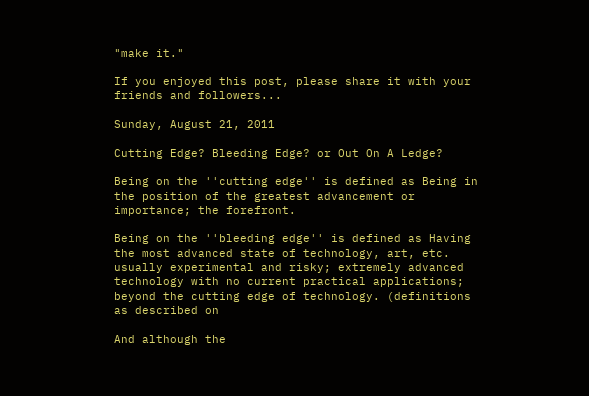"make it."

If you enjoyed this post, please share it with your friends and followers...

Sunday, August 21, 2011

Cutting Edge? Bleeding Edge? or Out On A Ledge?

Being on the ''cutting edge'' is defined as Being in the position of the greatest advancement or importance; the forefront.

Being on the ''bleeding edge'' is defined as Having the most advanced state of technology, art, etc. usually experimental and risky; extremely advanced technology with no current practical applications; beyond the cutting edge of technology. (definitions as described on

And although the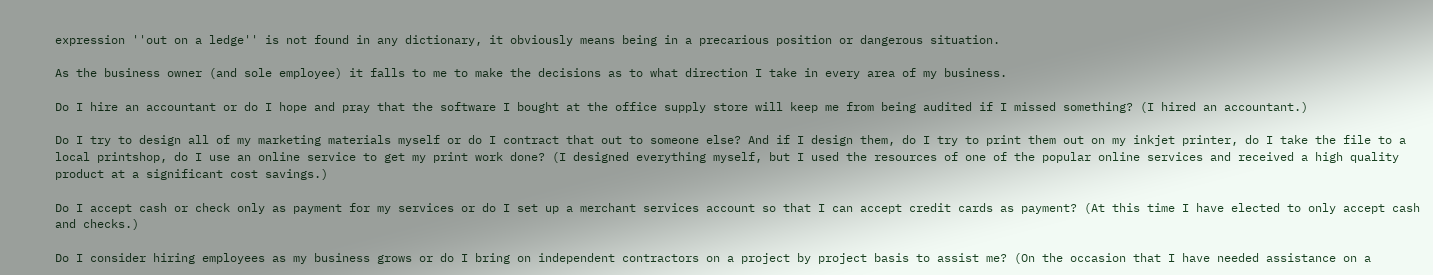expression ''out on a ledge'' is not found in any dictionary, it obviously means being in a precarious position or dangerous situation.

As the business owner (and sole employee) it falls to me to make the decisions as to what direction I take in every area of my business.

Do I hire an accountant or do I hope and pray that the software I bought at the office supply store will keep me from being audited if I missed something? (I hired an accountant.)

Do I try to design all of my marketing materials myself or do I contract that out to someone else? And if I design them, do I try to print them out on my inkjet printer, do I take the file to a local printshop, do I use an online service to get my print work done? (I designed everything myself, but I used the resources of one of the popular online services and received a high quality product at a significant cost savings.)

Do I accept cash or check only as payment for my services or do I set up a merchant services account so that I can accept credit cards as payment? (At this time I have elected to only accept cash and checks.)

Do I consider hiring employees as my business grows or do I bring on independent contractors on a project by project basis to assist me? (On the occasion that I have needed assistance on a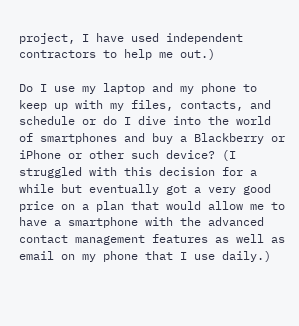project, I have used independent contractors to help me out.)

Do I use my laptop and my phone to keep up with my files, contacts, and schedule or do I dive into the world of smartphones and buy a Blackberry or iPhone or other such device? (I struggled with this decision for a while but eventually got a very good price on a plan that would allow me to have a smartphone with the advanced contact management features as well as email on my phone that I use daily.)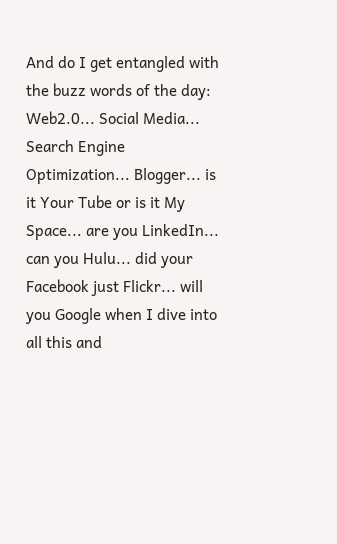And do I get entangled with the buzz words of the day: Web2.0... Social Media... Search Engine Optimization... Blogger... is it Your Tube or is it My Space... are you LinkedIn... can you Hulu... did your Facebook just Flickr... will you Google when I dive into all this and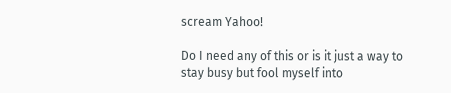scream Yahoo!

Do I need any of this or is it just a way to stay busy but fool myself into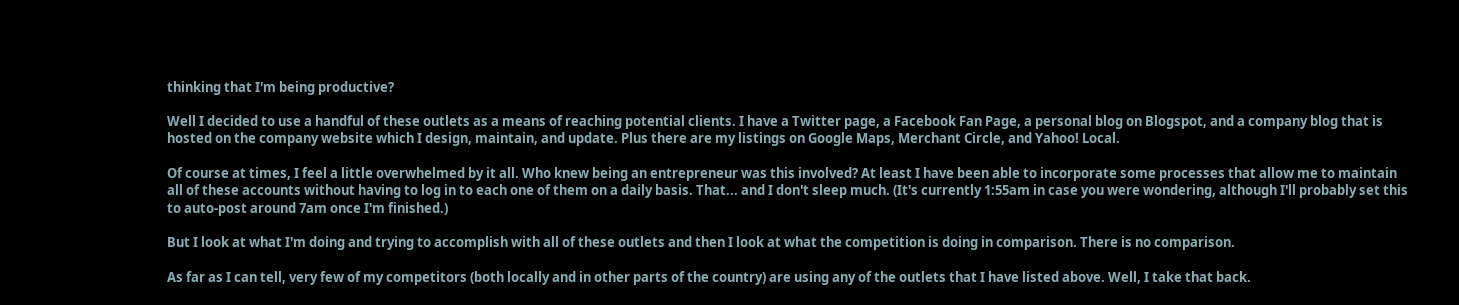thinking that I'm being productive?

Well I decided to use a handful of these outlets as a means of reaching potential clients. I have a Twitter page, a Facebook Fan Page, a personal blog on Blogspot, and a company blog that is hosted on the company website which I design, maintain, and update. Plus there are my listings on Google Maps, Merchant Circle, and Yahoo! Local.

Of course at times, I feel a little overwhelmed by it all. Who knew being an entrepreneur was this involved? At least I have been able to incorporate some processes that allow me to maintain all of these accounts without having to log in to each one of them on a daily basis. That... and I don't sleep much. (It's currently 1:55am in case you were wondering, although I'll probably set this to auto-post around 7am once I'm finished.)

But I look at what I'm doing and trying to accomplish with all of these outlets and then I look at what the competition is doing in comparison. There is no comparison.

As far as I can tell, very few of my competitors (both locally and in other parts of the country) are using any of the outlets that I have listed above. Well, I take that back.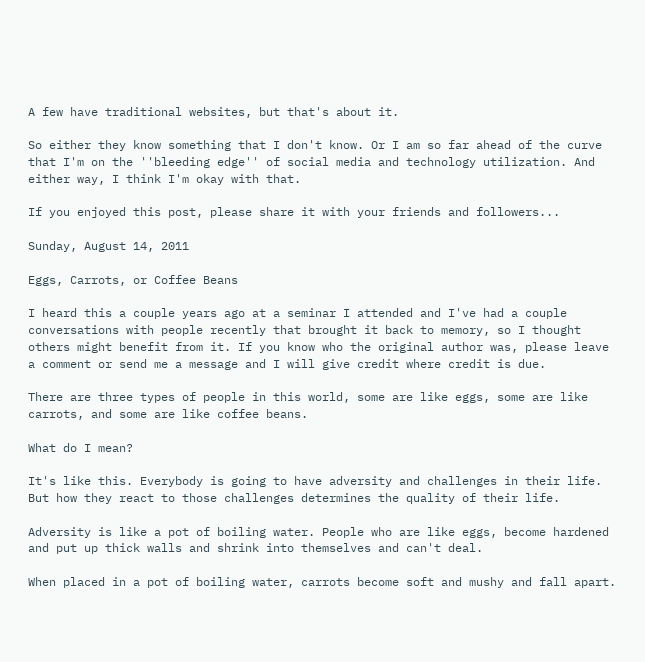A few have traditional websites, but that's about it.

So either they know something that I don't know. Or I am so far ahead of the curve that I'm on the ''bleeding edge'' of social media and technology utilization. And either way, I think I'm okay with that.

If you enjoyed this post, please share it with your friends and followers...

Sunday, August 14, 2011

Eggs, Carrots, or Coffee Beans

I heard this a couple years ago at a seminar I attended and I've had a couple conversations with people recently that brought it back to memory, so I thought others might benefit from it. If you know who the original author was, please leave a comment or send me a message and I will give credit where credit is due.

There are three types of people in this world, some are like eggs, some are like carrots, and some are like coffee beans.

What do I mean?

It's like this. Everybody is going to have adversity and challenges in their life. But how they react to those challenges determines the quality of their life.

Adversity is like a pot of boiling water. People who are like eggs, become hardened and put up thick walls and shrink into themselves and can't deal.

When placed in a pot of boiling water, carrots become soft and mushy and fall apart.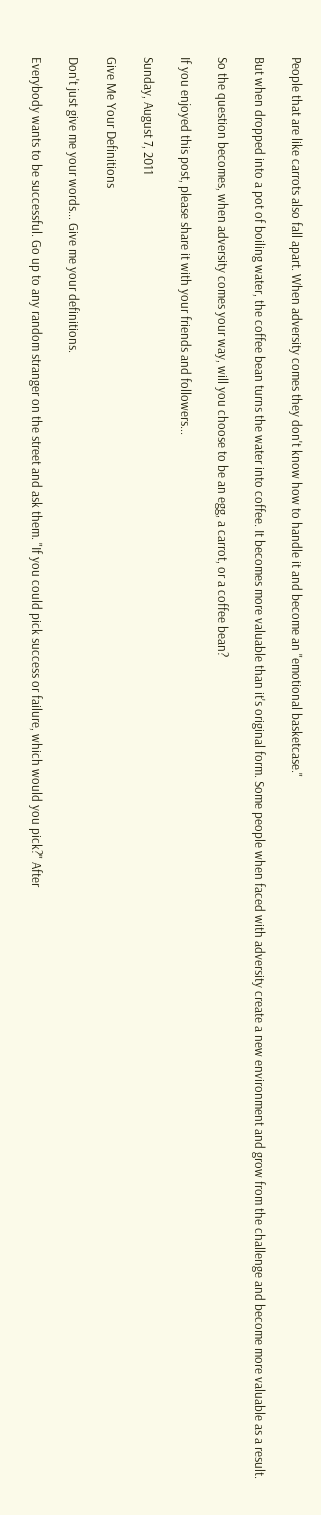People that are like carrots also fall apart. When adversity comes they don't know how to handle it and become an "emotional basketcase."

But when dropped into a pot of boiling water, the coffee bean turns the water into coffee. It becomes more valuable than it's original form. Some people when faced with adversity create a new environment and grow from the challenge and become more valuable as a result.

So the question becomes, when adversity comes your way, will you choose to be an egg, a carrot, or a coffee bean?

If you enjoyed this post, please share it with your friends and followers...

Sunday, August 7, 2011

Give Me Your Definitions

Don't just give me your words... Give me your definitions.

Everybody wants to be successful. Go up to any random stranger on the street and ask them. "If you could pick success or failure, which would you pick?" After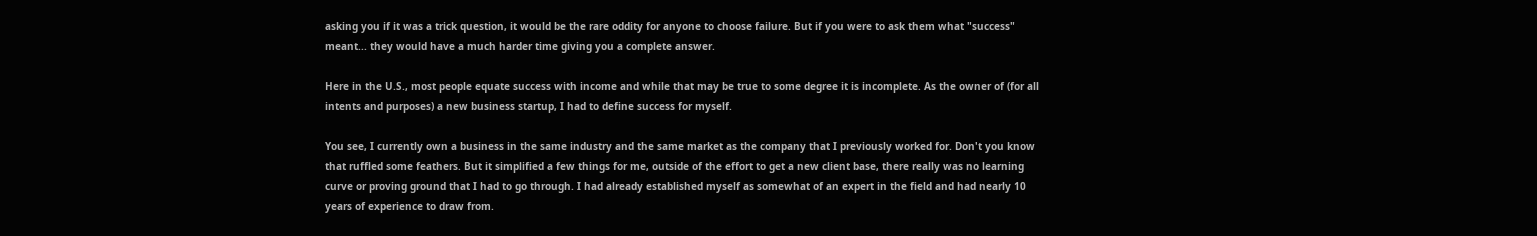asking you if it was a trick question, it would be the rare oddity for anyone to choose failure. But if you were to ask them what "success" meant... they would have a much harder time giving you a complete answer.

Here in the U.S., most people equate success with income and while that may be true to some degree it is incomplete. As the owner of (for all intents and purposes) a new business startup, I had to define success for myself.

You see, I currently own a business in the same industry and the same market as the company that I previously worked for. Don't you know that ruffled some feathers. But it simplified a few things for me, outside of the effort to get a new client base, there really was no learning curve or proving ground that I had to go through. I had already established myself as somewhat of an expert in the field and had nearly 10 years of experience to draw from.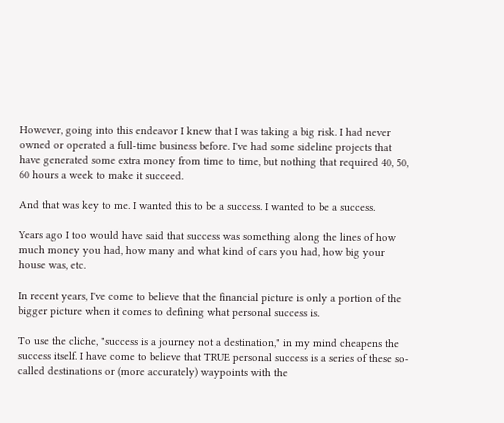However, going into this endeavor I knew that I was taking a big risk. I had never owned or operated a full-time business before. I've had some sideline projects that have generated some extra money from time to time, but nothing that required 40, 50, 60 hours a week to make it succeed.

And that was key to me. I wanted this to be a success. I wanted to be a success.

Years ago I too would have said that success was something along the lines of how much money you had, how many and what kind of cars you had, how big your house was, etc.

In recent years, I've come to believe that the financial picture is only a portion of the bigger picture when it comes to defining what personal success is.

To use the cliche, "success is a journey not a destination," in my mind cheapens the success itself. I have come to believe that TRUE personal success is a series of these so-called destinations or (more accurately) waypoints with the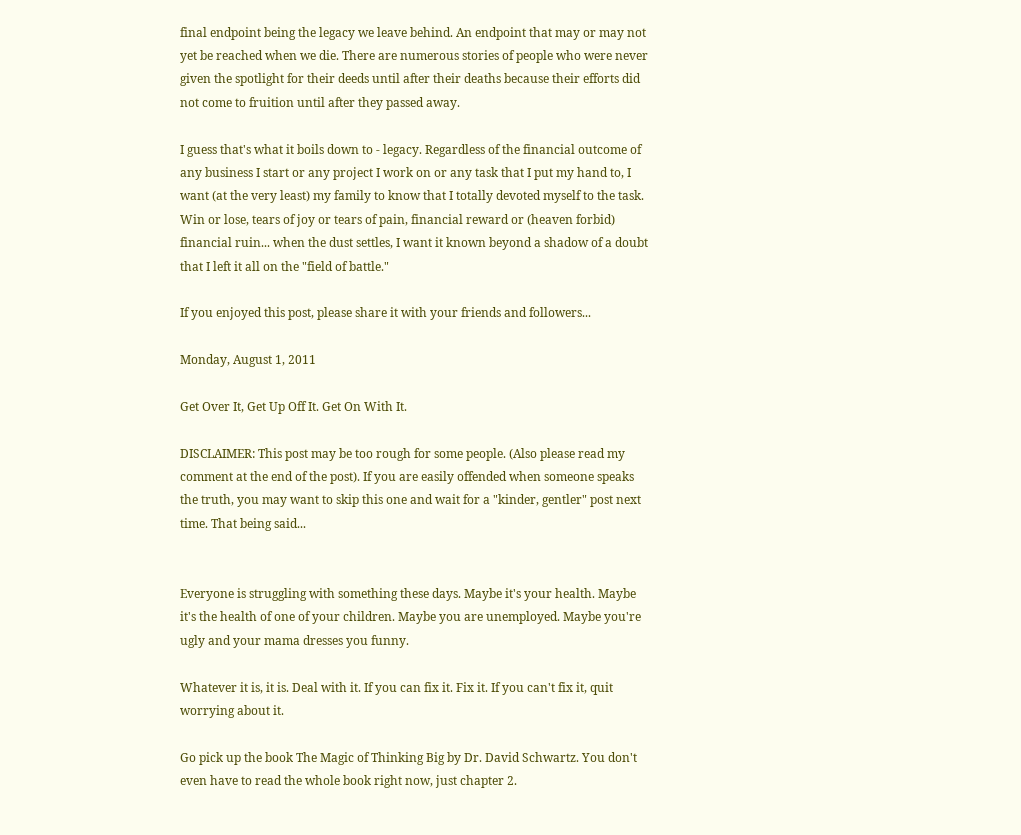final endpoint being the legacy we leave behind. An endpoint that may or may not yet be reached when we die. There are numerous stories of people who were never given the spotlight for their deeds until after their deaths because their efforts did not come to fruition until after they passed away.

I guess that's what it boils down to - legacy. Regardless of the financial outcome of any business I start or any project I work on or any task that I put my hand to, I want (at the very least) my family to know that I totally devoted myself to the task. Win or lose, tears of joy or tears of pain, financial reward or (heaven forbid) financial ruin... when the dust settles, I want it known beyond a shadow of a doubt that I left it all on the "field of battle."

If you enjoyed this post, please share it with your friends and followers...

Monday, August 1, 2011

Get Over It, Get Up Off It. Get On With It.

DISCLAIMER: This post may be too rough for some people. (Also please read my comment at the end of the post). If you are easily offended when someone speaks the truth, you may want to skip this one and wait for a "kinder, gentler" post next time. That being said...


Everyone is struggling with something these days. Maybe it's your health. Maybe it's the health of one of your children. Maybe you are unemployed. Maybe you're ugly and your mama dresses you funny.

Whatever it is, it is. Deal with it. If you can fix it. Fix it. If you can't fix it, quit worrying about it.

Go pick up the book The Magic of Thinking Big by Dr. David Schwartz. You don't even have to read the whole book right now, just chapter 2.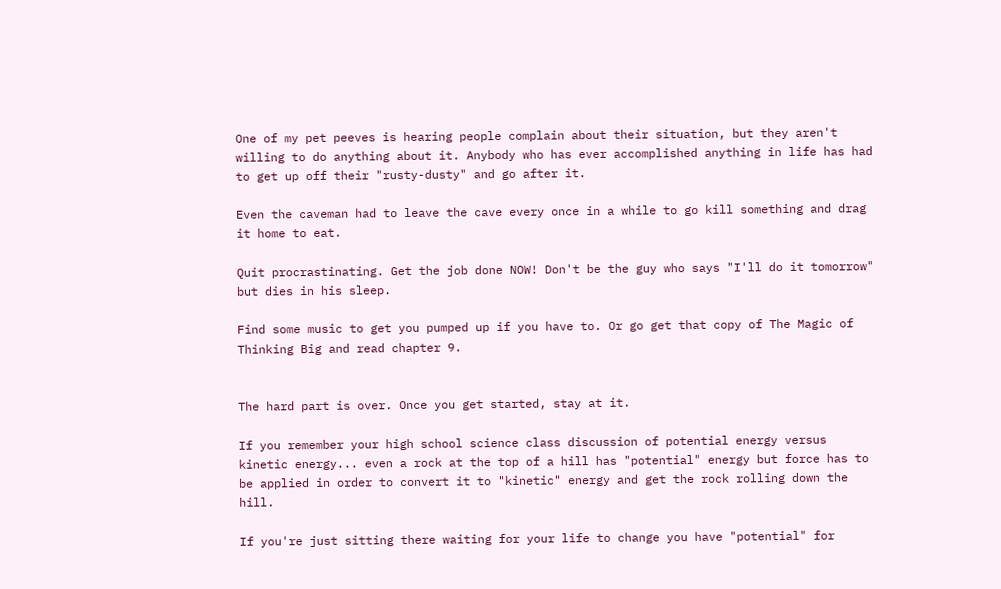One of my pet peeves is hearing people complain about their situation, but they aren't willing to do anything about it. Anybody who has ever accomplished anything in life has had to get up off their "rusty-dusty" and go after it.

Even the caveman had to leave the cave every once in a while to go kill something and drag it home to eat.

Quit procrastinating. Get the job done NOW! Don't be the guy who says "I'll do it tomorrow" but dies in his sleep.

Find some music to get you pumped up if you have to. Or go get that copy of The Magic of Thinking Big and read chapter 9.


The hard part is over. Once you get started, stay at it.

If you remember your high school science class discussion of potential energy versus kinetic energy... even a rock at the top of a hill has "potential" energy but force has to be applied in order to convert it to "kinetic" energy and get the rock rolling down the hill.

If you're just sitting there waiting for your life to change you have "potential" for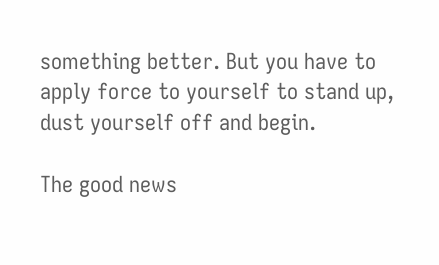something better. But you have to apply force to yourself to stand up, dust yourself off and begin.

The good news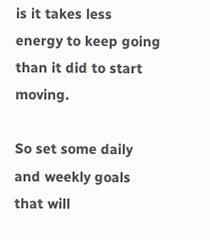is it takes less energy to keep going than it did to start moving.

So set some daily and weekly goals that will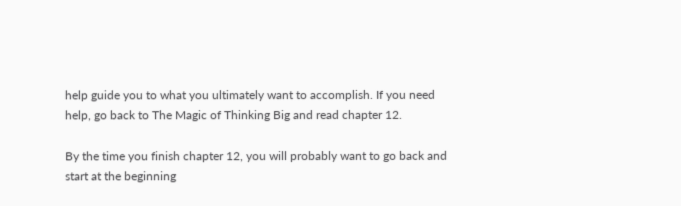help guide you to what you ultimately want to accomplish. If you need help, go back to The Magic of Thinking Big and read chapter 12.

By the time you finish chapter 12, you will probably want to go back and start at the beginning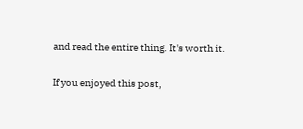and read the entire thing. It's worth it.

If you enjoyed this post,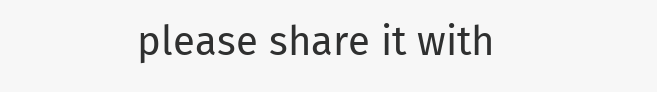please share it with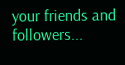your friends and followers...